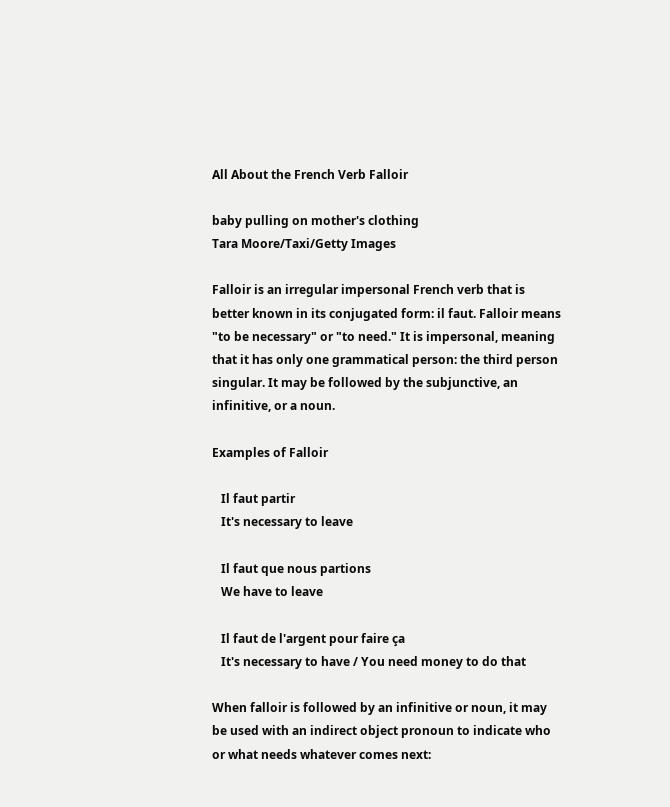All About the French Verb Falloir

baby pulling on mother's clothing
Tara Moore/Taxi/Getty Images

Falloir is an irregular impersonal French verb that is better known in its conjugated form: il faut. Falloir means "to be necessary" or "to need." It is impersonal, meaning that it has only one grammatical person: the third person singular. It may be followed by the subjunctive, an infinitive, or a noun.

Examples of Falloir

   Il faut partir
   It's necessary to leave

   Il faut que nous partions
   We have to leave

   Il faut de l'argent pour faire ça
   It's necessary to have / You need money to do that

When falloir is followed by an infinitive or noun, it may be used with an indirect object pronoun to indicate who or what needs whatever comes next: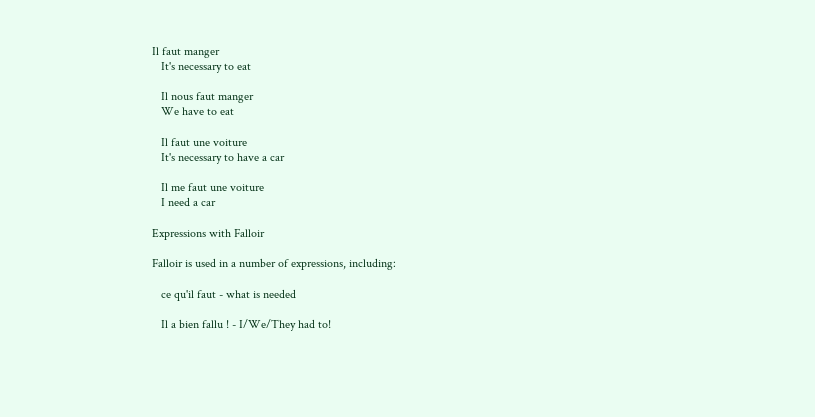Il faut manger
   It's necessary to eat

   Il nous faut manger
   We have to eat

   Il faut une voiture
   It's necessary to have a car

   Il me faut une voiture
   I need a car

Expressions with Falloir

Falloir is used in a number of expressions, including:

   ce qu'il faut - what is needed

   Il a bien fallu ! - I/We/They had to!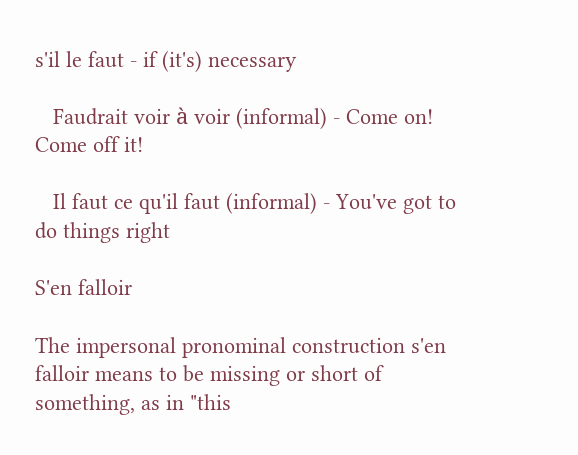s'il le faut - if (it's) necessary

   Faudrait voir à voir (informal) - Come on! Come off it!

   Il faut ce qu'il faut (informal) - You've got to do things right

S'en falloir

The impersonal pronominal construction s'en falloir means to be missing or short of something, as in "this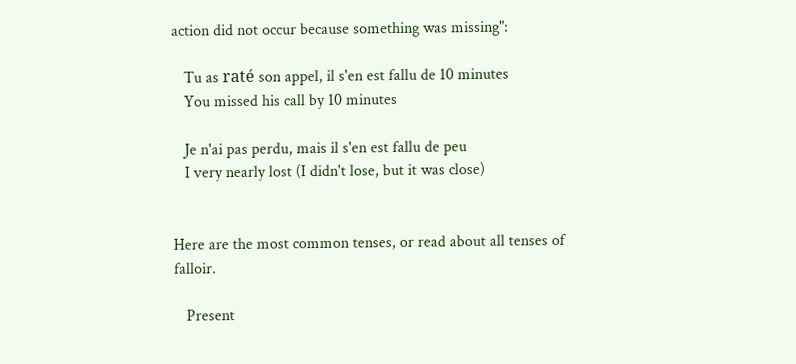action did not occur because something was missing":

   Tu as raté son appel, il s'en est fallu de 10 minutes
   You missed his call by 10 minutes

   Je n'ai pas perdu, mais il s'en est fallu de peu
   I very nearly lost (I didn't lose, but it was close)


Here are the most common tenses, or read about all tenses of falloir.

   Present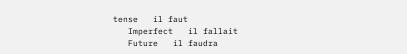tense   il faut
   Imperfect   il fallait
   Future   il faudra